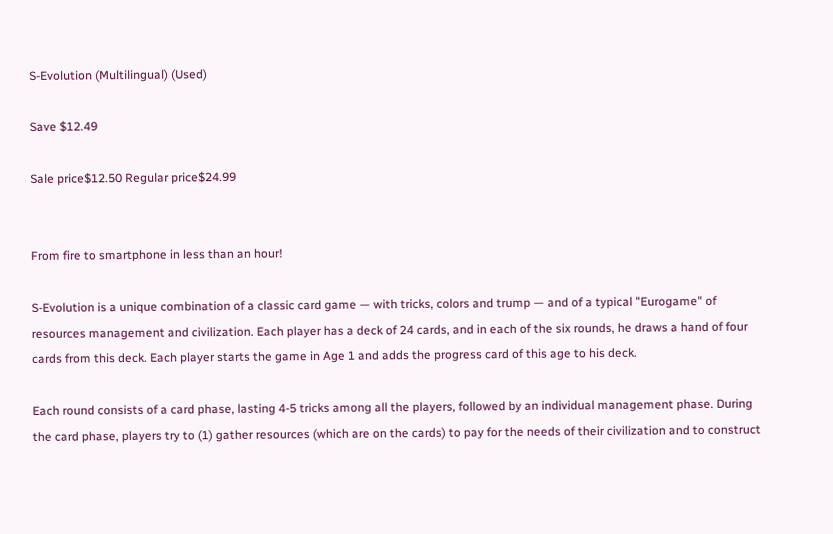S-Evolution (Multilingual) (Used)

Save $12.49

Sale price$12.50 Regular price$24.99


From fire to smartphone in less than an hour!

S-Evolution is a unique combination of a classic card game — with tricks, colors and trump — and of a typical "Eurogame" of resources management and civilization. Each player has a deck of 24 cards, and in each of the six rounds, he draws a hand of four cards from this deck. Each player starts the game in Age 1 and adds the progress card of this age to his deck.

Each round consists of a card phase, lasting 4-5 tricks among all the players, followed by an individual management phase. During the card phase, players try to (1) gather resources (which are on the cards) to pay for the needs of their civilization and to construct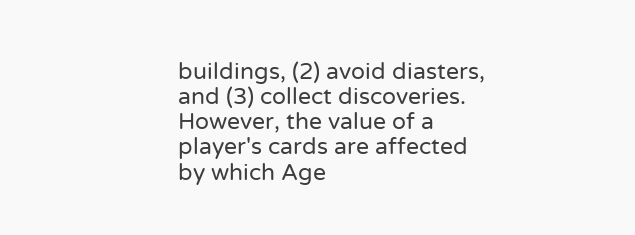buildings, (2) avoid diasters, and (3) collect discoveries. However, the value of a player's cards are affected by which Age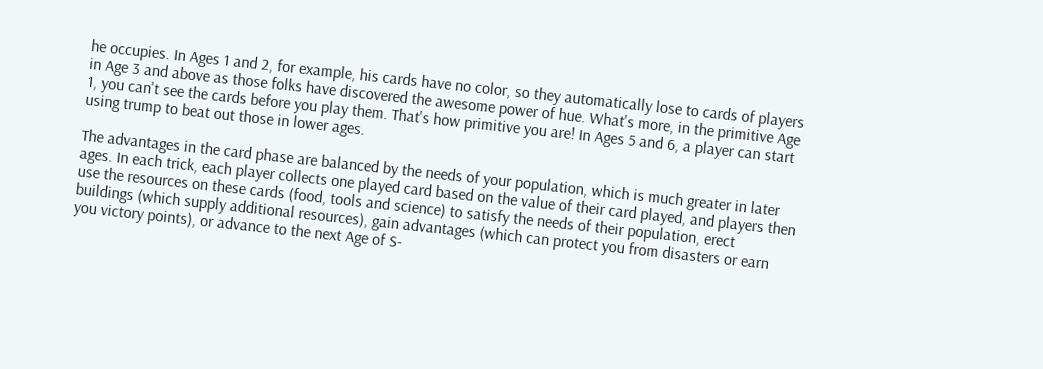he occupies. In Ages 1 and 2, for example, his cards have no color, so they automatically lose to cards of players in Age 3 and above as those folks have discovered the awesome power of hue. What's more, in the primitive Age 1, you can't see the cards before you play them. That's how primitive you are! In Ages 5 and 6, a player can start using trump to beat out those in lower ages.

The advantages in the card phase are balanced by the needs of your population, which is much greater in later ages. In each trick, each player collects one played card based on the value of their card played, and players then use the resources on these cards (food, tools and science) to satisfy the needs of their population, erect buildings (which supply additional resources), gain advantages (which can protect you from disasters or earn you victory points), or advance to the next Age of S-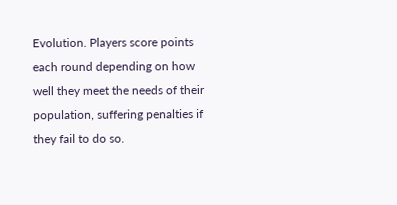Evolution. Players score points each round depending on how well they meet the needs of their population, suffering penalties if they fail to do so.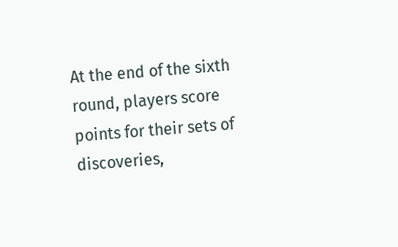At the end of the sixth round, players score points for their sets of discoveries,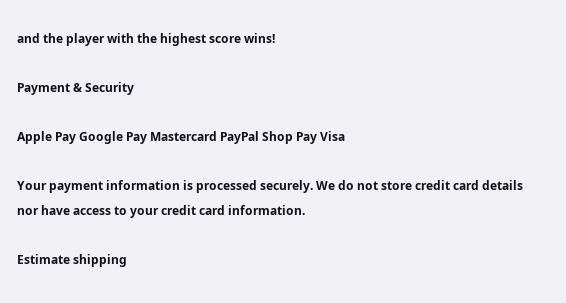and the player with the highest score wins!

Payment & Security

Apple Pay Google Pay Mastercard PayPal Shop Pay Visa

Your payment information is processed securely. We do not store credit card details nor have access to your credit card information.

Estimate shipping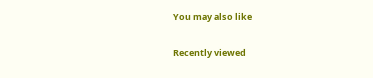You may also like

Recently viewed